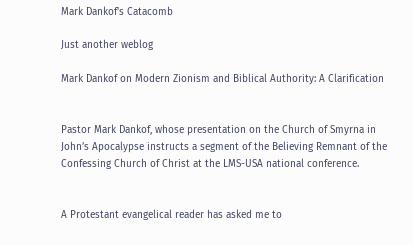Mark Dankof's Catacomb

Just another weblog

Mark Dankof on Modern Zionism and Biblical Authority: A Clarification


Pastor Mark Dankof, whose presentation on the Church of Smyrna in John’s Apocalypse instructs a segment of the Believing Remnant of the Confessing Church of Christ at the LMS-USA national conference.


A Protestant evangelical reader has asked me to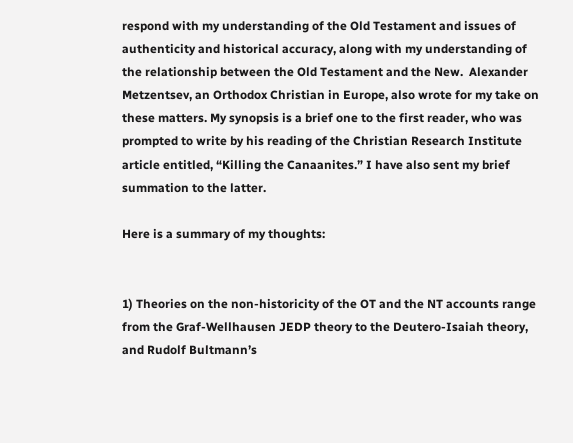respond with my understanding of the Old Testament and issues of authenticity and historical accuracy, along with my understanding of the relationship between the Old Testament and the New.  Alexander Metzentsev, an Orthodox Christian in Europe, also wrote for my take on these matters. My synopsis is a brief one to the first reader, who was prompted to write by his reading of the Christian Research Institute article entitled, “Killing the Canaanites.” I have also sent my brief summation to the latter.

Here is a summary of my thoughts:


1) Theories on the non-historicity of the OT and the NT accounts range from the Graf-Wellhausen JEDP theory to the Deutero-Isaiah theory, and Rudolf Bultmann’s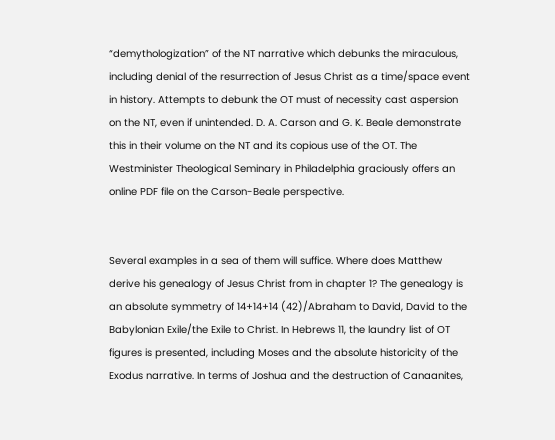“demythologization” of the NT narrative which debunks the miraculous, including denial of the resurrection of Jesus Christ as a time/space event in history. Attempts to debunk the OT must of necessity cast aspersion on the NT, even if unintended. D. A. Carson and G. K. Beale demonstrate this in their volume on the NT and its copious use of the OT. The Westminister Theological Seminary in Philadelphia graciously offers an online PDF file on the Carson-Beale perspective.


Several examples in a sea of them will suffice. Where does Matthew derive his genealogy of Jesus Christ from in chapter 1? The genealogy is an absolute symmetry of 14+14+14 (42)/Abraham to David, David to the Babylonian Exile/the Exile to Christ. In Hebrews 11, the laundry list of OT figures is presented, including Moses and the absolute historicity of the Exodus narrative. In terms of Joshua and the destruction of Canaanites,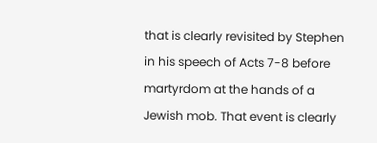that is clearly revisited by Stephen in his speech of Acts 7-8 before martyrdom at the hands of a Jewish mob. That event is clearly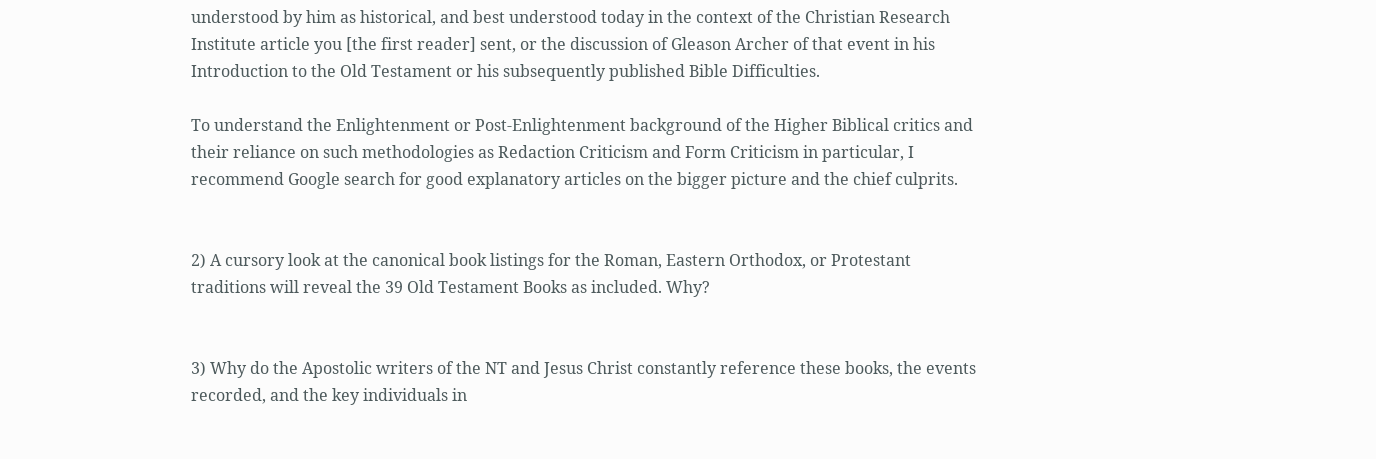understood by him as historical, and best understood today in the context of the Christian Research Institute article you [the first reader] sent, or the discussion of Gleason Archer of that event in his Introduction to the Old Testament or his subsequently published Bible Difficulties.

To understand the Enlightenment or Post-Enlightenment background of the Higher Biblical critics and their reliance on such methodologies as Redaction Criticism and Form Criticism in particular, I recommend Google search for good explanatory articles on the bigger picture and the chief culprits.


2) A cursory look at the canonical book listings for the Roman, Eastern Orthodox, or Protestant traditions will reveal the 39 Old Testament Books as included. Why?


3) Why do the Apostolic writers of the NT and Jesus Christ constantly reference these books, the events recorded, and the key individuals in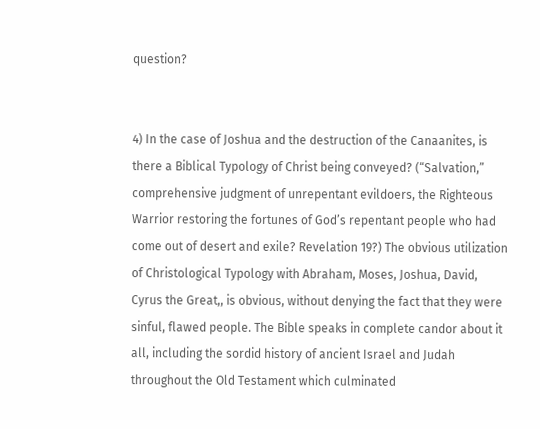question?


4) In the case of Joshua and the destruction of the Canaanites, is there a Biblical Typology of Christ being conveyed? (“Salvation,” comprehensive judgment of unrepentant evildoers, the Righteous Warrior restoring the fortunes of God’s repentant people who had come out of desert and exile? Revelation 19?) The obvious utilization of Christological Typology with Abraham, Moses, Joshua, David, Cyrus the Great,, is obvious, without denying the fact that they were sinful, flawed people. The Bible speaks in complete candor about it all, including the sordid history of ancient Israel and Judah throughout the Old Testament which culminated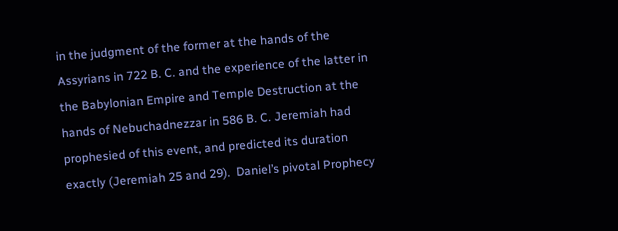in the judgment of the former at the hands of the Assyrians in 722 B. C. and the experience of the latter in the Babylonian Empire and Temple Destruction at the hands of Nebuchadnezzar in 586 B. C. Jeremiah had prophesied of this event, and predicted its duration exactly (Jeremiah 25 and 29).  Daniel’s pivotal Prophecy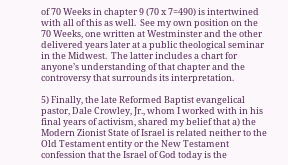of 70 Weeks in chapter 9 (70 x 7=490) is intertwined with all of this as well.  See my own position on the 70 Weeks, one written at Westminster and the other delivered years later at a public theological seminar in the Midwest.  The latter includes a chart for anyone’s understanding of that chapter and the controversy that surrounds its interpretation.

5) Finally, the late Reformed Baptist evangelical pastor, Dale Crowley, Jr., whom I worked with in his final years of activism, shared my belief that a) the Modern Zionist State of Israel is related neither to the Old Testament entity or the New Testament confession that the Israel of God today is the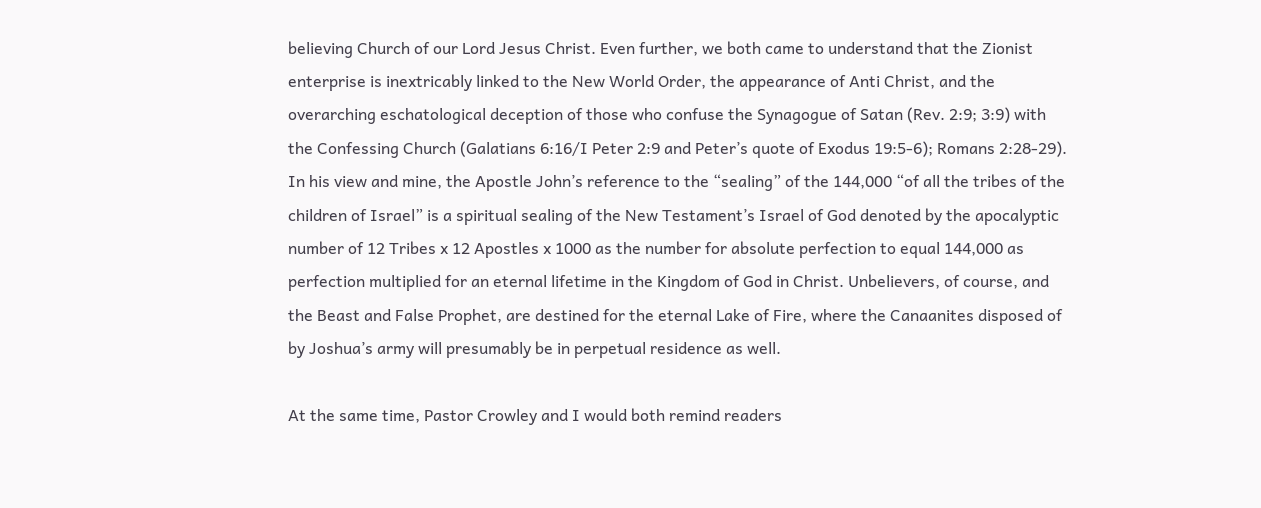believing Church of our Lord Jesus Christ. Even further, we both came to understand that the Zionist enterprise is inextricably linked to the New World Order, the appearance of Anti Christ, and the overarching eschatological deception of those who confuse the Synagogue of Satan (Rev. 2:9; 3:9) with the Confessing Church (Galatians 6:16/I Peter 2:9 and Peter’s quote of Exodus 19:5-6); Romans 2:28-29). In his view and mine, the Apostle John’s reference to the “sealing” of the 144,000 “of all the tribes of the children of Israel” is a spiritual sealing of the New Testament’s Israel of God denoted by the apocalyptic number of 12 Tribes x 12 Apostles x 1000 as the number for absolute perfection to equal 144,000 as perfection multiplied for an eternal lifetime in the Kingdom of God in Christ. Unbelievers, of course, and the Beast and False Prophet, are destined for the eternal Lake of Fire, where the Canaanites disposed of by Joshua’s army will presumably be in perpetual residence as well.

At the same time, Pastor Crowley and I would both remind readers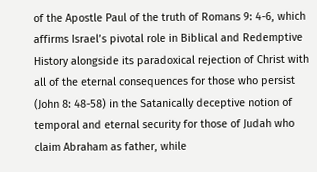of the Apostle Paul of the truth of Romans 9: 4-6, which affirms Israel’s pivotal role in Biblical and Redemptive History alongside its paradoxical rejection of Christ with all of the eternal consequences for those who persist (John 8: 48-58) in the Satanically deceptive notion of temporal and eternal security for those of Judah who claim Abraham as father, while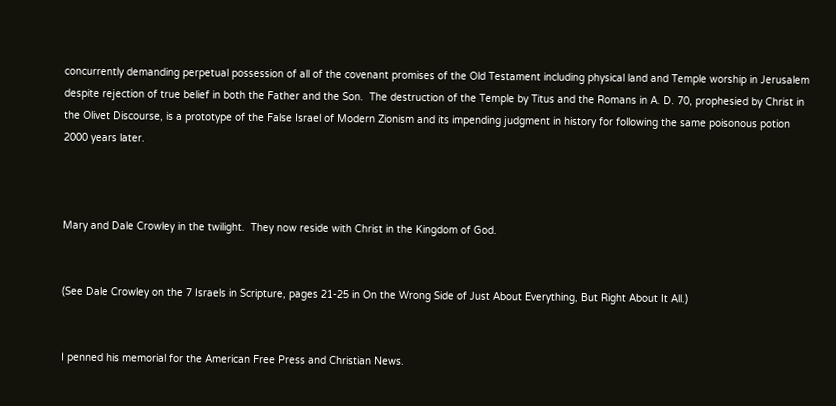concurrently demanding perpetual possession of all of the covenant promises of the Old Testament including physical land and Temple worship in Jerusalem despite rejection of true belief in both the Father and the Son.  The destruction of the Temple by Titus and the Romans in A. D. 70, prophesied by Christ in the Olivet Discourse, is a prototype of the False Israel of Modern Zionism and its impending judgment in history for following the same poisonous potion 2000 years later.



Mary and Dale Crowley in the twilight.  They now reside with Christ in the Kingdom of God.


(See Dale Crowley on the 7 Israels in Scripture, pages 21-25 in On the Wrong Side of Just About Everything, But Right About It All.)


I penned his memorial for the American Free Press and Christian News.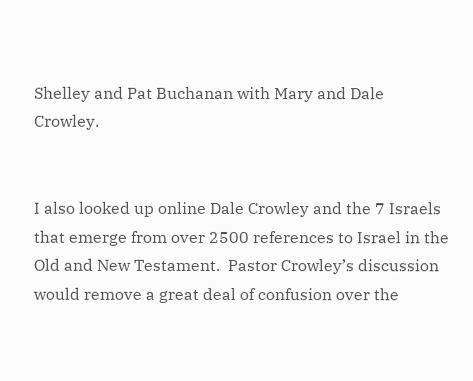Shelley and Pat Buchanan with Mary and Dale Crowley.


I also looked up online Dale Crowley and the 7 Israels that emerge from over 2500 references to Israel in the Old and New Testament.  Pastor Crowley’s discussion would remove a great deal of confusion over the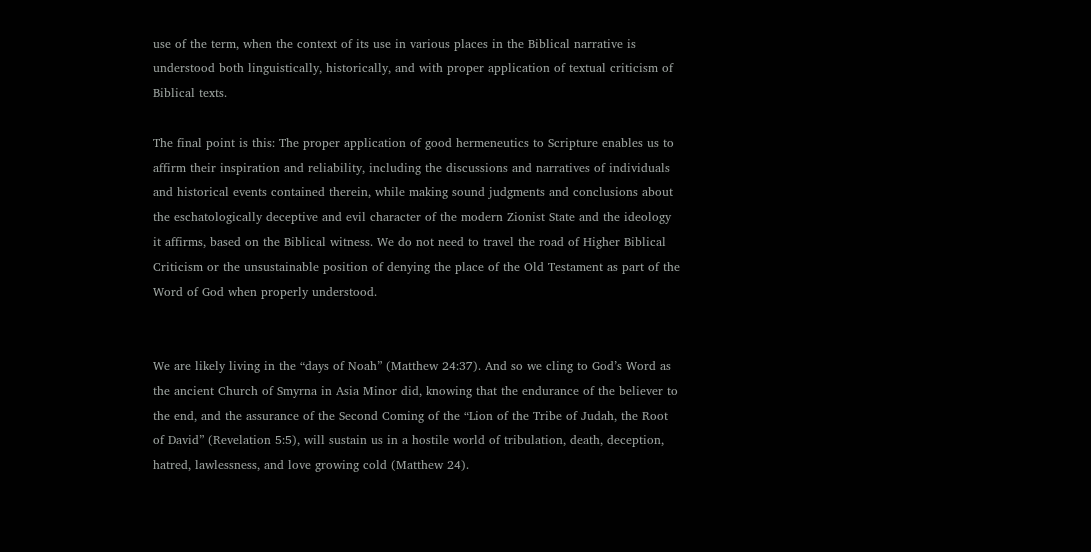use of the term, when the context of its use in various places in the Biblical narrative is understood both linguistically, historically, and with proper application of textual criticism of Biblical texts.

The final point is this: The proper application of good hermeneutics to Scripture enables us to affirm their inspiration and reliability, including the discussions and narratives of individuals and historical events contained therein, while making sound judgments and conclusions about the eschatologically deceptive and evil character of the modern Zionist State and the ideology it affirms, based on the Biblical witness. We do not need to travel the road of Higher Biblical Criticism or the unsustainable position of denying the place of the Old Testament as part of the Word of God when properly understood.


We are likely living in the “days of Noah” (Matthew 24:37). And so we cling to God’s Word as the ancient Church of Smyrna in Asia Minor did, knowing that the endurance of the believer to the end, and the assurance of the Second Coming of the “Lion of the Tribe of Judah, the Root of David” (Revelation 5:5), will sustain us in a hostile world of tribulation, death, deception, hatred, lawlessness, and love growing cold (Matthew 24).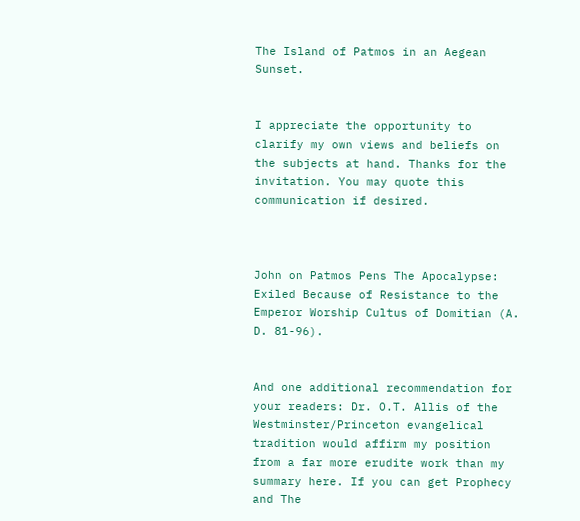The Island of Patmos in an Aegean Sunset.


I appreciate the opportunity to clarify my own views and beliefs on the subjects at hand. Thanks for the invitation. You may quote this communication if desired.



John on Patmos Pens The Apocalypse: Exiled Because of Resistance to the Emperor Worship Cultus of Domitian (A. D. 81-96).


And one additional recommendation for your readers: Dr. O.T. Allis of the Westminster/Princeton evangelical tradition would affirm my position from a far more erudite work than my summary here. If you can get Prophecy and The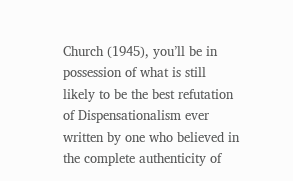Church (1945), you’ll be in possession of what is still likely to be the best refutation of Dispensationalism ever written by one who believed in the complete authenticity of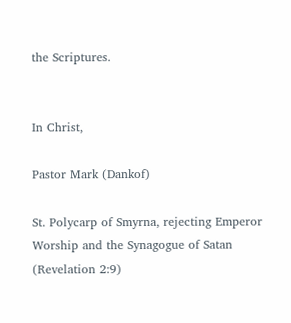the Scriptures.


In Christ,

Pastor Mark (Dankof)

St. Polycarp of Smyrna, rejecting Emperor Worship and the Synagogue of Satan (Revelation 2:9)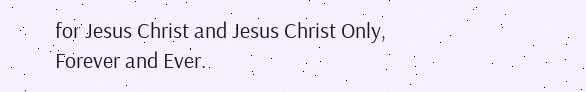for Jesus Christ and Jesus Christ Only, Forever and Ever.